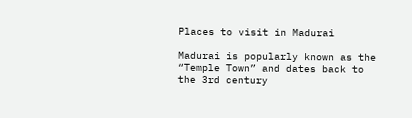Places to visit in Madurai

Madurai is popularly known as the “Temple Town” and dates back to the 3rd century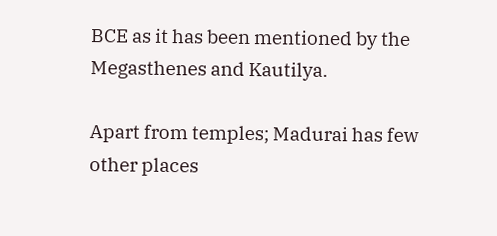BCE as it has been mentioned by the Megasthenes and Kautilya.

Apart from temples; Madurai has few other places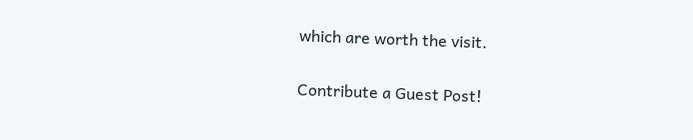which are worth the visit.

Contribute a Guest Post!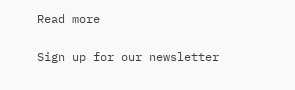Read more

Sign up for our newsletter